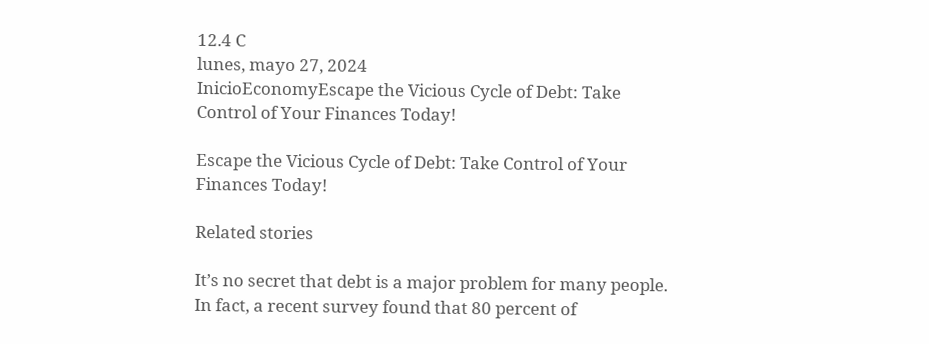12.4 C
lunes, mayo 27, 2024
InicioEconomyEscape the Vicious Cycle of Debt: Take Control of Your Finances Today!

Escape the Vicious Cycle of Debt: Take Control of Your Finances Today!

Related stories

It’s no secret that debt is a major problem for many people. In fact, a recent survey found that 80 percent of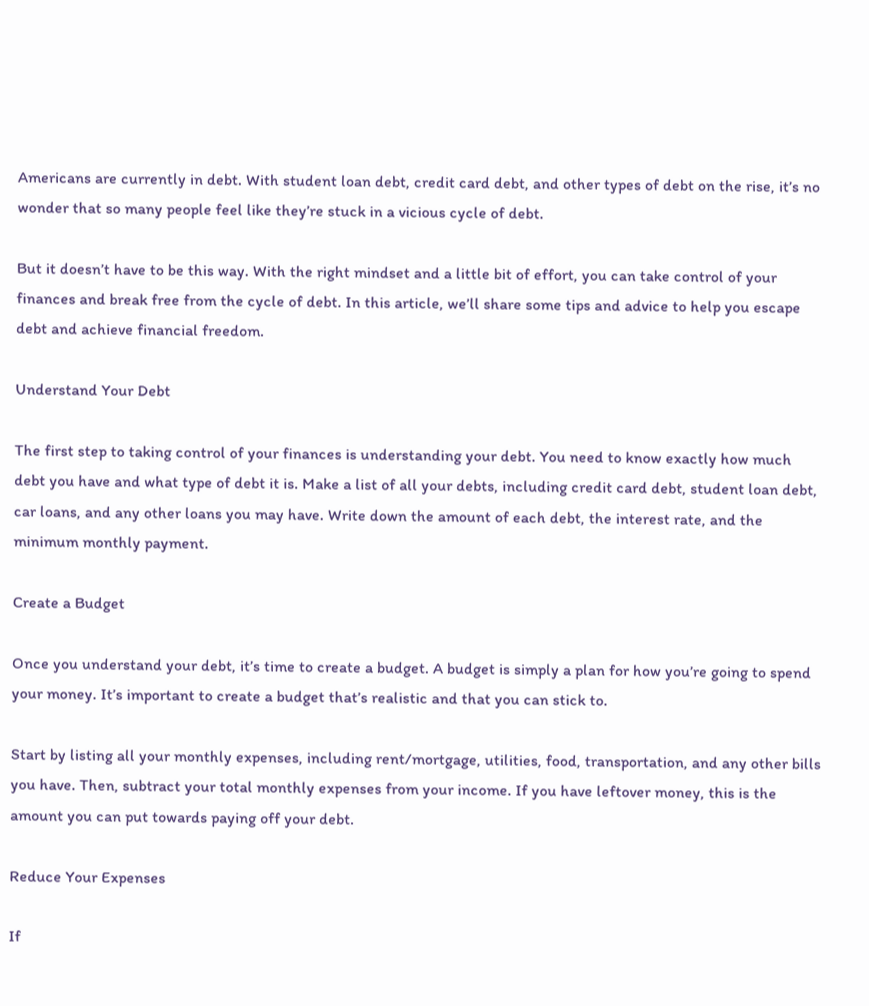Americans are currently in debt. With student loan debt, credit card debt, and other types of debt on the rise, it’s no wonder that so many people feel like they’re stuck in a vicious cycle of debt.

But it doesn’t have to be this way. With the right mindset and a little bit of effort, you can take control of your finances and break free from the cycle of debt. In this article, we’ll share some tips and advice to help you escape debt and achieve financial freedom.

Understand Your Debt

The first step to taking control of your finances is understanding your debt. You need to know exactly how much debt you have and what type of debt it is. Make a list of all your debts, including credit card debt, student loan debt, car loans, and any other loans you may have. Write down the amount of each debt, the interest rate, and the minimum monthly payment.

Create a Budget

Once you understand your debt, it’s time to create a budget. A budget is simply a plan for how you’re going to spend your money. It’s important to create a budget that’s realistic and that you can stick to.

Start by listing all your monthly expenses, including rent/mortgage, utilities, food, transportation, and any other bills you have. Then, subtract your total monthly expenses from your income. If you have leftover money, this is the amount you can put towards paying off your debt.

Reduce Your Expenses

If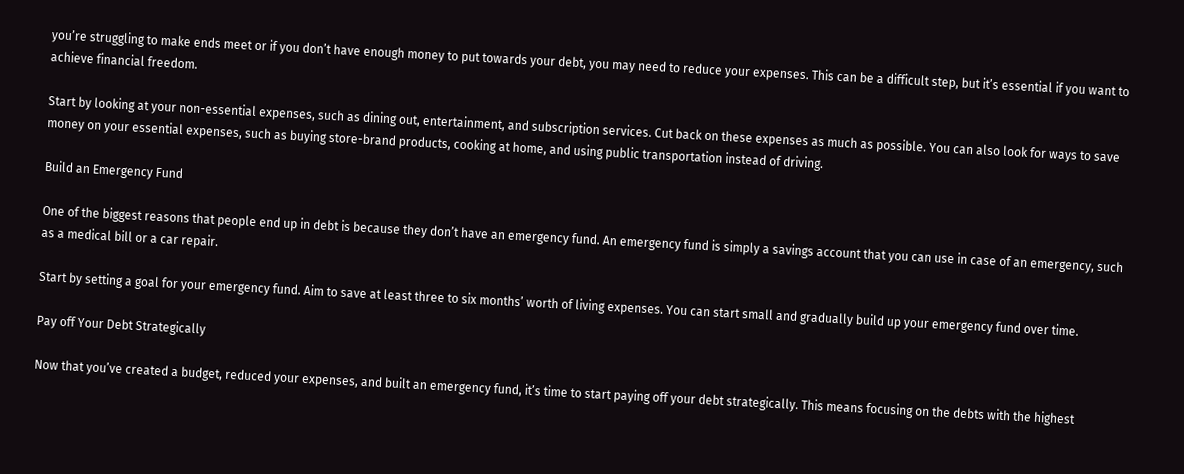you’re struggling to make ends meet or if you don’t have enough money to put towards your debt, you may need to reduce your expenses. This can be a difficult step, but it’s essential if you want to achieve financial freedom.

Start by looking at your non-essential expenses, such as dining out, entertainment, and subscription services. Cut back on these expenses as much as possible. You can also look for ways to save money on your essential expenses, such as buying store-brand products, cooking at home, and using public transportation instead of driving.

Build an Emergency Fund

One of the biggest reasons that people end up in debt is because they don’t have an emergency fund. An emergency fund is simply a savings account that you can use in case of an emergency, such as a medical bill or a car repair.

Start by setting a goal for your emergency fund. Aim to save at least three to six months’ worth of living expenses. You can start small and gradually build up your emergency fund over time.

Pay off Your Debt Strategically

Now that you’ve created a budget, reduced your expenses, and built an emergency fund, it’s time to start paying off your debt strategically. This means focusing on the debts with the highest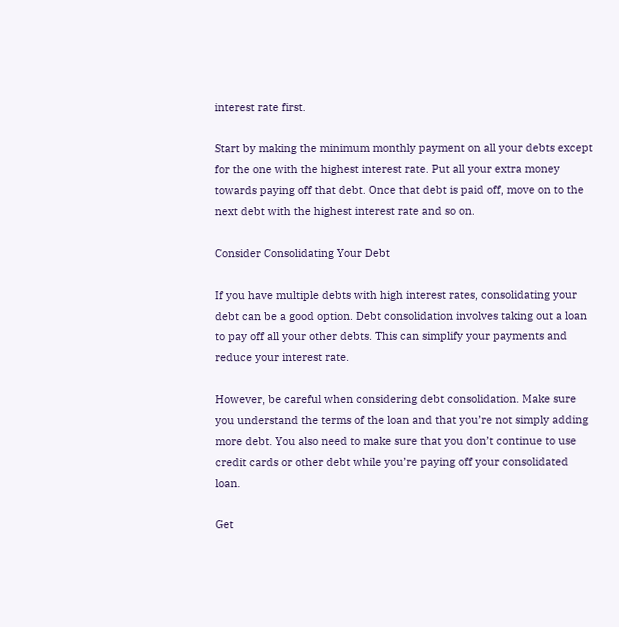interest rate first.

Start by making the minimum monthly payment on all your debts except for the one with the highest interest rate. Put all your extra money towards paying off that debt. Once that debt is paid off, move on to the next debt with the highest interest rate and so on.

Consider Consolidating Your Debt

If you have multiple debts with high interest rates, consolidating your debt can be a good option. Debt consolidation involves taking out a loan to pay off all your other debts. This can simplify your payments and reduce your interest rate.

However, be careful when considering debt consolidation. Make sure you understand the terms of the loan and that you’re not simply adding more debt. You also need to make sure that you don’t continue to use credit cards or other debt while you’re paying off your consolidated loan.

Get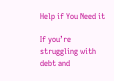Help if You Need it

If you’re struggling with debt and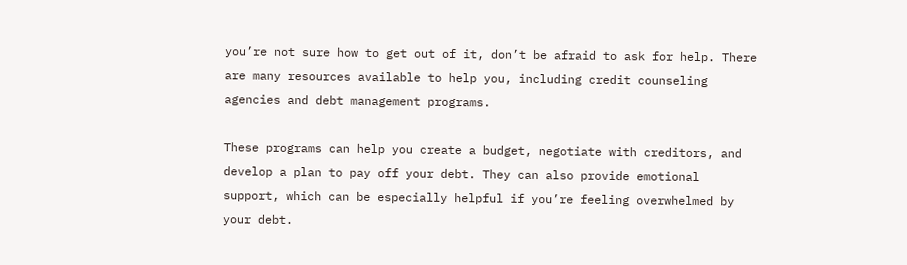you’re not sure how to get out of it, don’t be afraid to ask for help. There are many resources available to help you, including credit counseling agencies and debt management programs.

These programs can help you create a budget, negotiate with creditors, and develop a plan to pay off your debt. They can also provide emotional support, which can be especially helpful if you’re feeling overwhelmed by your debt.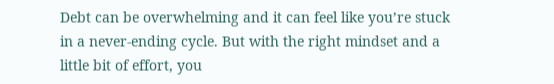Debt can be overwhelming and it can feel like you’re stuck in a never-ending cycle. But with the right mindset and a little bit of effort, you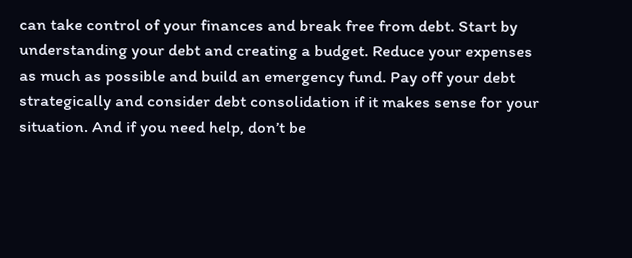can take control of your finances and break free from debt. Start by understanding your debt and creating a budget. Reduce your expenses as much as possible and build an emergency fund. Pay off your debt strategically and consider debt consolidation if it makes sense for your situation. And if you need help, don’t be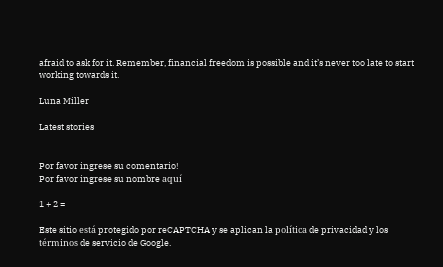afraid to ask for it. Remember, financial freedom is possible and it’s never too late to start working towards it.

Luna Miller

Latest stories


Por favor ingrese su comentario!
Por favor ingrese su nombre aquí

1 + 2 =

Este sitio está protegido por reCAPTCHA y se aplican la política de privacidad y los términos de servicio de Google.